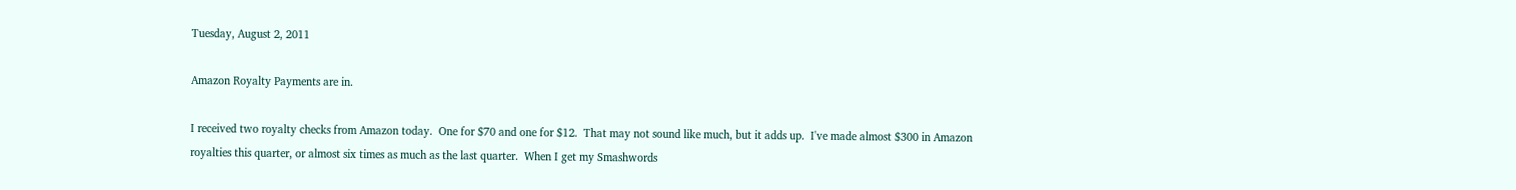Tuesday, August 2, 2011

Amazon Royalty Payments are in.

I received two royalty checks from Amazon today.  One for $70 and one for $12.  That may not sound like much, but it adds up.  I've made almost $300 in Amazon royalties this quarter, or almost six times as much as the last quarter.  When I get my Smashwords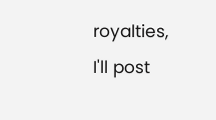royalties, I'll post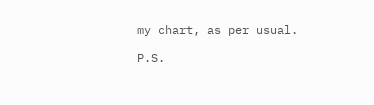my chart, as per usual.

P.S.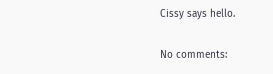Cissy says hello.

No comments: